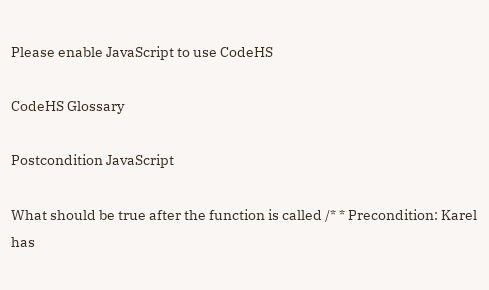Please enable JavaScript to use CodeHS

CodeHS Glossary

Postcondition JavaScript

What should be true after the function is called /* * Precondition: Karel has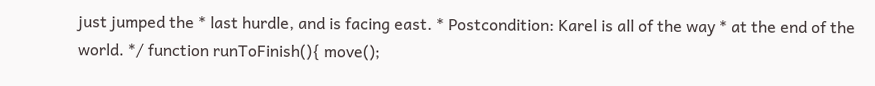just jumped the * last hurdle, and is facing east. * Postcondition: Karel is all of the way * at the end of the world. */ function runToFinish(){ move();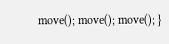move(); move(); move(); }